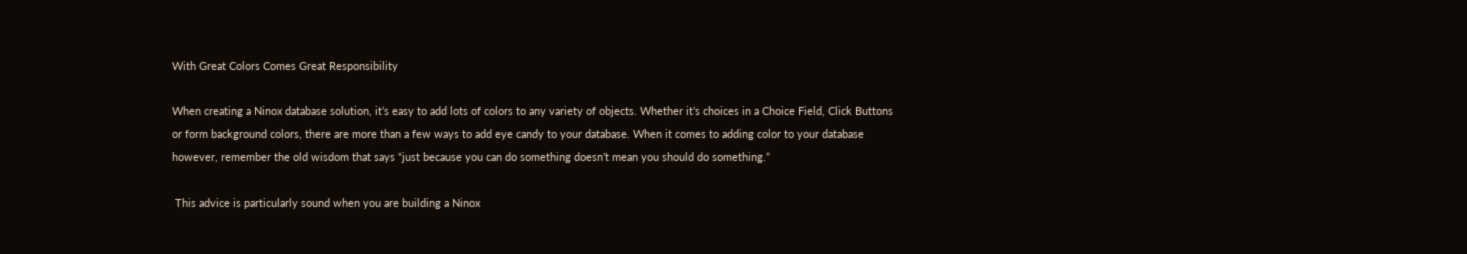With Great Colors Comes Great Responsibility

When creating a Ninox database solution, it’s easy to add lots of colors to any variety of objects. Whether it’s choices in a Choice Field, Click Buttons or form background colors, there are more than a few ways to add eye candy to your database. When it comes to adding color to your database however, remember the old wisdom that says “just because you can do something doesn’t mean you should do something.”

 This advice is particularly sound when you are building a Ninox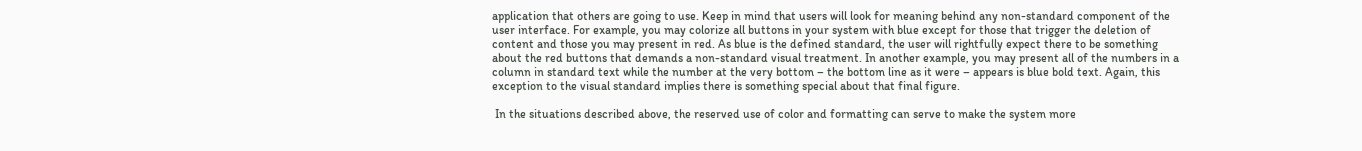application that others are going to use. Keep in mind that users will look for meaning behind any non-standard component of the user interface. For example, you may colorize all buttons in your system with blue except for those that trigger the deletion of content and those you may present in red. As blue is the defined standard, the user will rightfully expect there to be something about the red buttons that demands a non-standard visual treatment. In another example, you may present all of the numbers in a column in standard text while the number at the very bottom – the bottom line as it were – appears is blue bold text. Again, this exception to the visual standard implies there is something special about that final figure.

 In the situations described above, the reserved use of color and formatting can serve to make the system more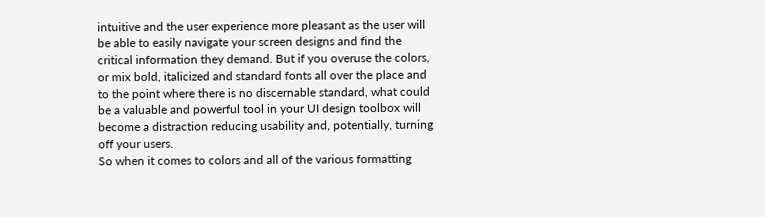intuitive and the user experience more pleasant as the user will be able to easily navigate your screen designs and find the critical information they demand. But if you overuse the colors, or mix bold, italicized and standard fonts all over the place and to the point where there is no discernable standard, what could be a valuable and powerful tool in your UI design toolbox will become a distraction reducing usability and, potentially, turning off your users.
So when it comes to colors and all of the various formatting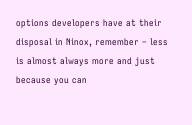options developers have at their disposal in Ninox, remember – less is almost always more and just because you can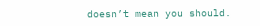doesn’t mean you should.